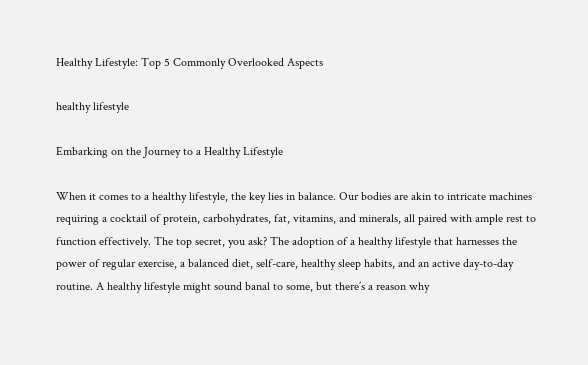Healthy Lifestyle: Top 5 Commonly Overlooked Aspects

healthy lifestyle

Embarking on the Journey to a Healthy Lifestyle

When it comes to a healthy lifestyle, the key lies in balance. Our bodies are akin to intricate machines requiring a cocktail of protein, carbohydrates, fat, vitamins, and minerals, all paired with ample rest to function effectively. The top secret, you ask? The adoption of a healthy lifestyle that harnesses the power of regular exercise, a balanced diet, self-care, healthy sleep habits, and an active day-to-day routine. A healthy lifestyle might sound banal to some, but there’s a reason why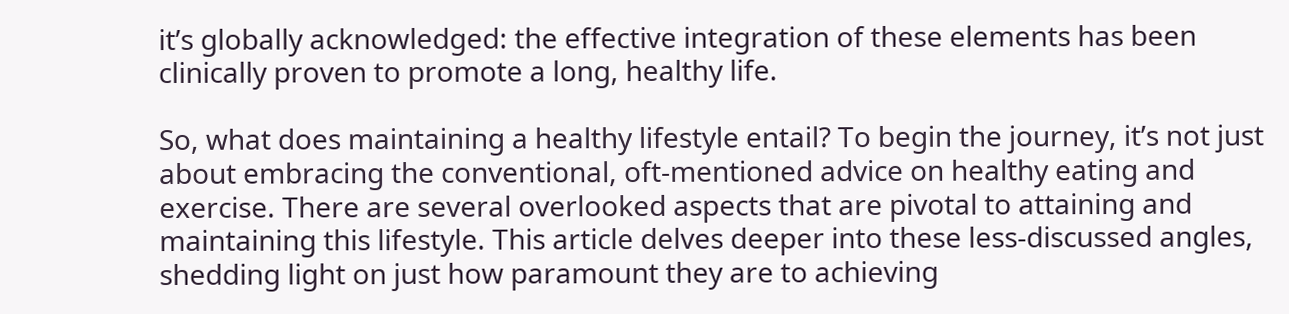it’s globally acknowledged: the effective integration of these elements has been clinically proven to promote a long, healthy life.

So, what does maintaining a healthy lifestyle entail? To begin the journey, it’s not just about embracing the conventional, oft-mentioned advice on healthy eating and exercise. There are several overlooked aspects that are pivotal to attaining and maintaining this lifestyle. This article delves deeper into these less-discussed angles, shedding light on just how paramount they are to achieving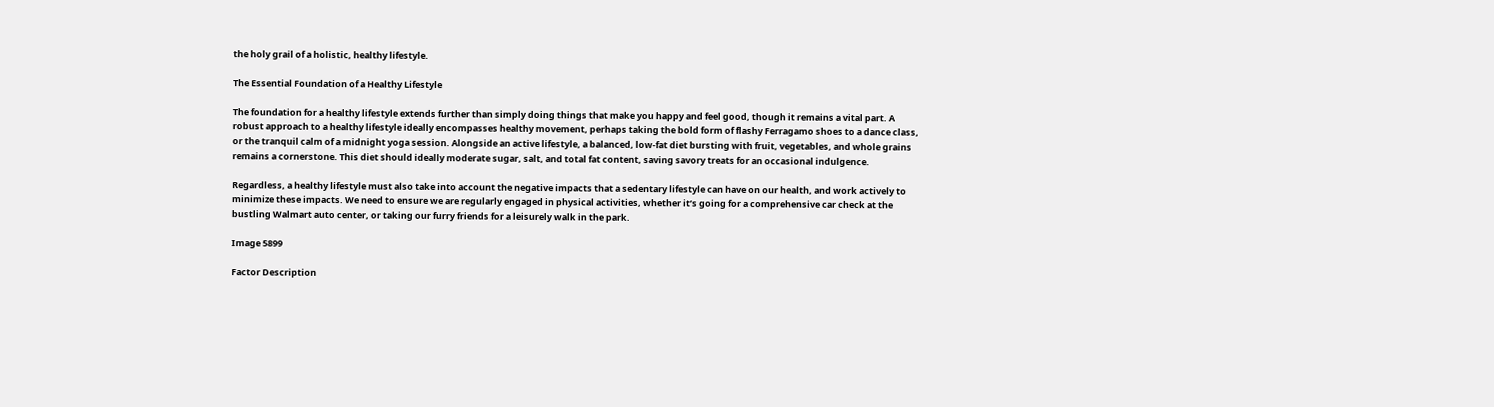the holy grail of a holistic, healthy lifestyle.

The Essential Foundation of a Healthy Lifestyle

The foundation for a healthy lifestyle extends further than simply doing things that make you happy and feel good, though it remains a vital part. A robust approach to a healthy lifestyle ideally encompasses healthy movement, perhaps taking the bold form of flashy Ferragamo shoes to a dance class, or the tranquil calm of a midnight yoga session. Alongside an active lifestyle, a balanced, low-fat diet bursting with fruit, vegetables, and whole grains remains a cornerstone. This diet should ideally moderate sugar, salt, and total fat content, saving savory treats for an occasional indulgence.

Regardless, a healthy lifestyle must also take into account the negative impacts that a sedentary lifestyle can have on our health, and work actively to minimize these impacts. We need to ensure we are regularly engaged in physical activities, whether it’s going for a comprehensive car check at the bustling Walmart auto center, or taking our furry friends for a leisurely walk in the park.

Image 5899

Factor Description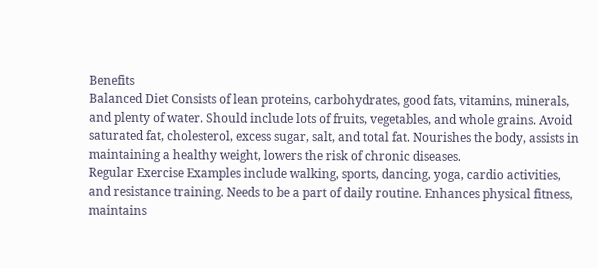Benefits
Balanced Diet Consists of lean proteins, carbohydrates, good fats, vitamins, minerals, and plenty of water. Should include lots of fruits, vegetables, and whole grains. Avoid saturated fat, cholesterol, excess sugar, salt, and total fat. Nourishes the body, assists in maintaining a healthy weight, lowers the risk of chronic diseases.
Regular Exercise Examples include walking, sports, dancing, yoga, cardio activities, and resistance training. Needs to be a part of daily routine. Enhances physical fitness, maintains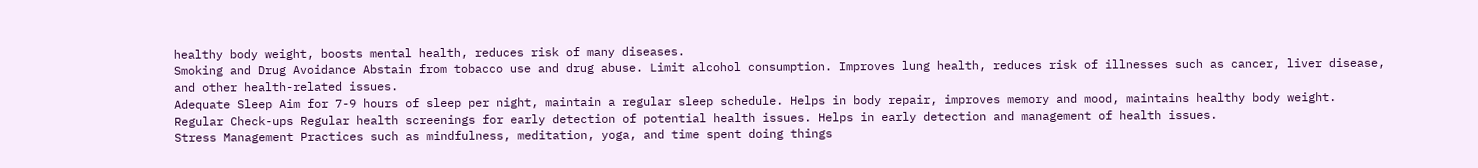healthy body weight, boosts mental health, reduces risk of many diseases.
Smoking and Drug Avoidance Abstain from tobacco use and drug abuse. Limit alcohol consumption. Improves lung health, reduces risk of illnesses such as cancer, liver disease, and other health-related issues.
Adequate Sleep Aim for 7-9 hours of sleep per night, maintain a regular sleep schedule. Helps in body repair, improves memory and mood, maintains healthy body weight.
Regular Check-ups Regular health screenings for early detection of potential health issues. Helps in early detection and management of health issues.
Stress Management Practices such as mindfulness, meditation, yoga, and time spent doing things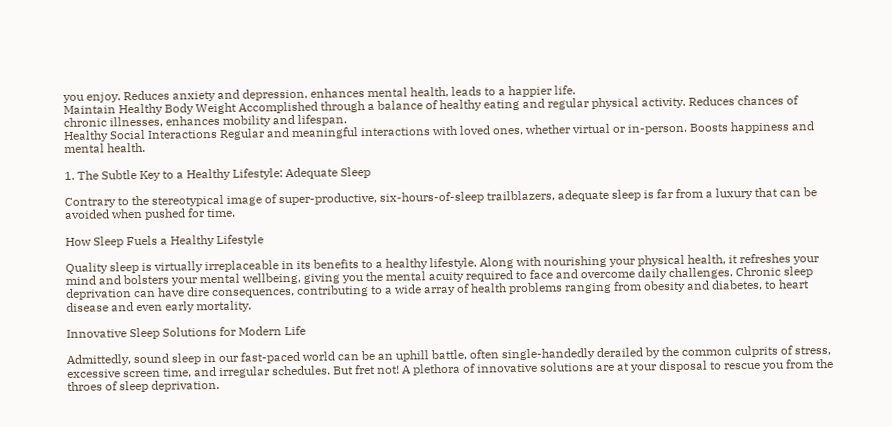you enjoy. Reduces anxiety and depression, enhances mental health, leads to a happier life.
Maintain Healthy Body Weight Accomplished through a balance of healthy eating and regular physical activity. Reduces chances of chronic illnesses, enhances mobility and lifespan.
Healthy Social Interactions Regular and meaningful interactions with loved ones, whether virtual or in-person. Boosts happiness and mental health.

1. The Subtle Key to a Healthy Lifestyle: Adequate Sleep

Contrary to the stereotypical image of super-productive, six-hours-of-sleep trailblazers, adequate sleep is far from a luxury that can be avoided when pushed for time.

How Sleep Fuels a Healthy Lifestyle

Quality sleep is virtually irreplaceable in its benefits to a healthy lifestyle. Along with nourishing your physical health, it refreshes your mind and bolsters your mental wellbeing, giving you the mental acuity required to face and overcome daily challenges. Chronic sleep deprivation can have dire consequences, contributing to a wide array of health problems ranging from obesity and diabetes, to heart disease and even early mortality.

Innovative Sleep Solutions for Modern Life

Admittedly, sound sleep in our fast-paced world can be an uphill battle, often single-handedly derailed by the common culprits of stress, excessive screen time, and irregular schedules. But fret not! A plethora of innovative solutions are at your disposal to rescue you from the throes of sleep deprivation.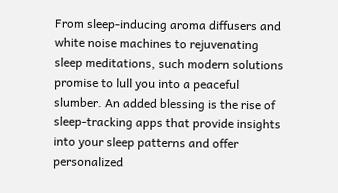From sleep-inducing aroma diffusers and white noise machines to rejuvenating sleep meditations, such modern solutions promise to lull you into a peaceful slumber. An added blessing is the rise of sleep-tracking apps that provide insights into your sleep patterns and offer personalized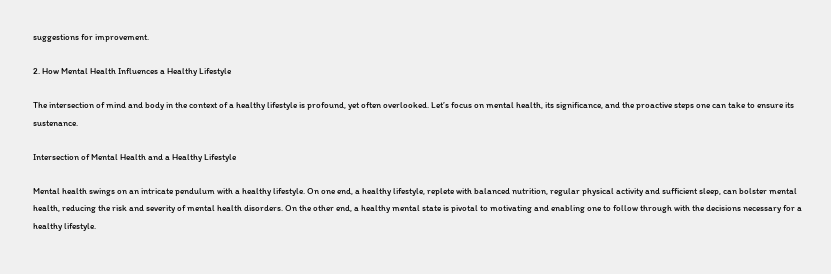suggestions for improvement.

2. How Mental Health Influences a Healthy Lifestyle

The intersection of mind and body in the context of a healthy lifestyle is profound, yet often overlooked. Let’s focus on mental health, its significance, and the proactive steps one can take to ensure its sustenance.

Intersection of Mental Health and a Healthy Lifestyle

Mental health swings on an intricate pendulum with a healthy lifestyle. On one end, a healthy lifestyle, replete with balanced nutrition, regular physical activity and sufficient sleep, can bolster mental health, reducing the risk and severity of mental health disorders. On the other end, a healthy mental state is pivotal to motivating and enabling one to follow through with the decisions necessary for a healthy lifestyle.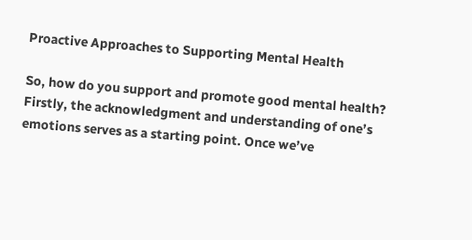Proactive Approaches to Supporting Mental Health

So, how do you support and promote good mental health? Firstly, the acknowledgment and understanding of one’s emotions serves as a starting point. Once we’ve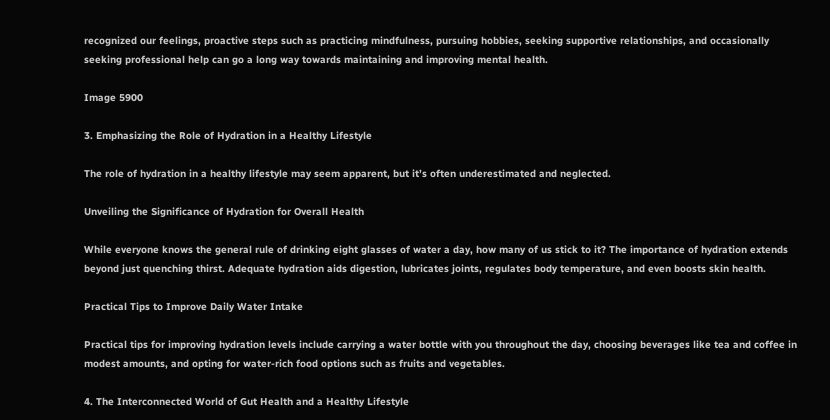recognized our feelings, proactive steps such as practicing mindfulness, pursuing hobbies, seeking supportive relationships, and occasionally seeking professional help can go a long way towards maintaining and improving mental health.

Image 5900

3. Emphasizing the Role of Hydration in a Healthy Lifestyle

The role of hydration in a healthy lifestyle may seem apparent, but it’s often underestimated and neglected.

Unveiling the Significance of Hydration for Overall Health

While everyone knows the general rule of drinking eight glasses of water a day, how many of us stick to it? The importance of hydration extends beyond just quenching thirst. Adequate hydration aids digestion, lubricates joints, regulates body temperature, and even boosts skin health.

Practical Tips to Improve Daily Water Intake

Practical tips for improving hydration levels include carrying a water bottle with you throughout the day, choosing beverages like tea and coffee in modest amounts, and opting for water-rich food options such as fruits and vegetables.

4. The Interconnected World of Gut Health and a Healthy Lifestyle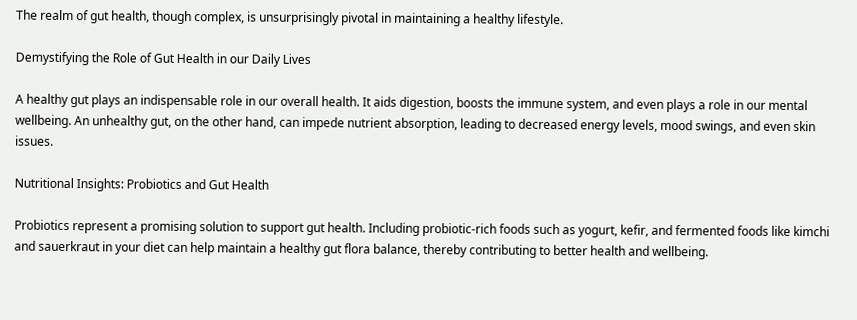The realm of gut health, though complex, is unsurprisingly pivotal in maintaining a healthy lifestyle.

Demystifying the Role of Gut Health in our Daily Lives

A healthy gut plays an indispensable role in our overall health. It aids digestion, boosts the immune system, and even plays a role in our mental wellbeing. An unhealthy gut, on the other hand, can impede nutrient absorption, leading to decreased energy levels, mood swings, and even skin issues.

Nutritional Insights: Probiotics and Gut Health

Probiotics represent a promising solution to support gut health. Including probiotic-rich foods such as yogurt, kefir, and fermented foods like kimchi and sauerkraut in your diet can help maintain a healthy gut flora balance, thereby contributing to better health and wellbeing.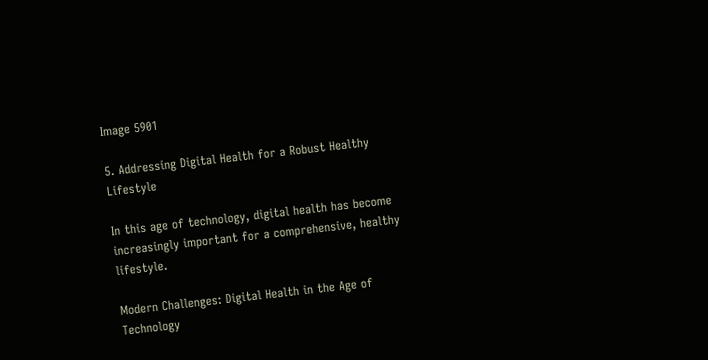Image 5901

5. Addressing Digital Health for a Robust Healthy Lifestyle

In this age of technology, digital health has become increasingly important for a comprehensive, healthy lifestyle.

Modern Challenges: Digital Health in the Age of Technology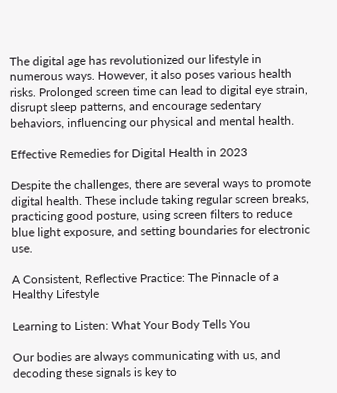The digital age has revolutionized our lifestyle in numerous ways. However, it also poses various health risks. Prolonged screen time can lead to digital eye strain, disrupt sleep patterns, and encourage sedentary behaviors, influencing our physical and mental health.

Effective Remedies for Digital Health in 2023

Despite the challenges, there are several ways to promote digital health. These include taking regular screen breaks, practicing good posture, using screen filters to reduce blue light exposure, and setting boundaries for electronic use.

A Consistent, Reflective Practice: The Pinnacle of a Healthy Lifestyle

Learning to Listen: What Your Body Tells You

Our bodies are always communicating with us, and decoding these signals is key to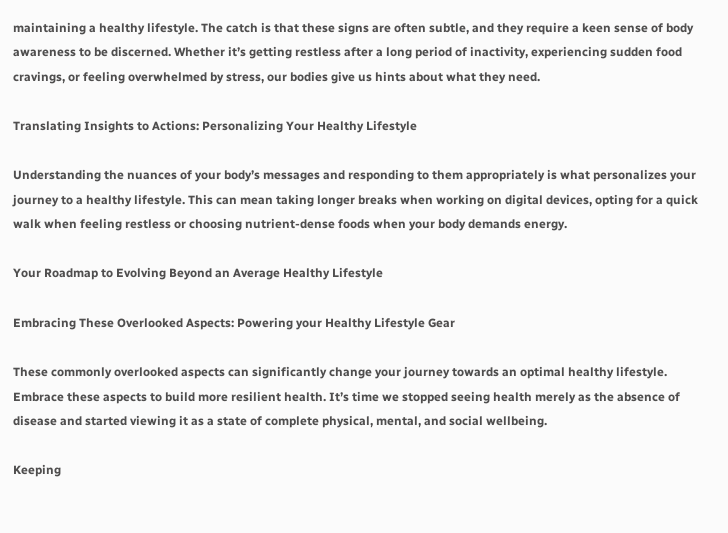maintaining a healthy lifestyle. The catch is that these signs are often subtle, and they require a keen sense of body awareness to be discerned. Whether it’s getting restless after a long period of inactivity, experiencing sudden food cravings, or feeling overwhelmed by stress, our bodies give us hints about what they need.

Translating Insights to Actions: Personalizing Your Healthy Lifestyle

Understanding the nuances of your body’s messages and responding to them appropriately is what personalizes your journey to a healthy lifestyle. This can mean taking longer breaks when working on digital devices, opting for a quick walk when feeling restless or choosing nutrient-dense foods when your body demands energy.

Your Roadmap to Evolving Beyond an Average Healthy Lifestyle

Embracing These Overlooked Aspects: Powering your Healthy Lifestyle Gear

These commonly overlooked aspects can significantly change your journey towards an optimal healthy lifestyle. Embrace these aspects to build more resilient health. It’s time we stopped seeing health merely as the absence of disease and started viewing it as a state of complete physical, mental, and social wellbeing.

Keeping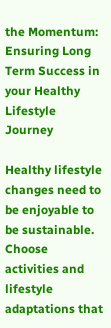the Momentum: Ensuring Long Term Success in your Healthy Lifestyle Journey

Healthy lifestyle changes need to be enjoyable to be sustainable. Choose activities and lifestyle adaptations that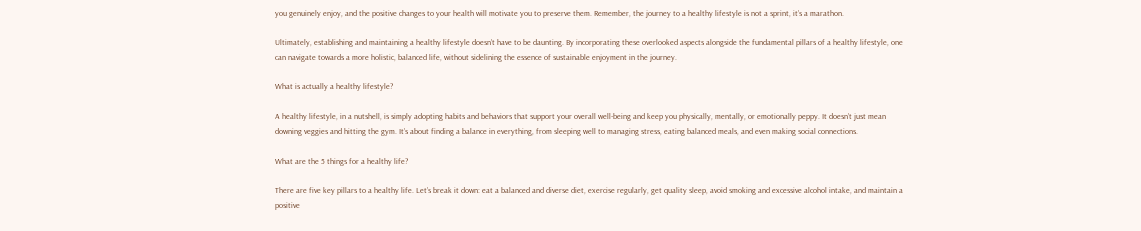you genuinely enjoy, and the positive changes to your health will motivate you to preserve them. Remember, the journey to a healthy lifestyle is not a sprint, it’s a marathon.

Ultimately, establishing and maintaining a healthy lifestyle doesn’t have to be daunting. By incorporating these overlooked aspects alongside the fundamental pillars of a healthy lifestyle, one can navigate towards a more holistic, balanced life, without sidelining the essence of sustainable enjoyment in the journey.

What is actually a healthy lifestyle?

A healthy lifestyle, in a nutshell, is simply adopting habits and behaviors that support your overall well-being and keep you physically, mentally, or emotionally peppy. It doesn’t just mean downing veggies and hitting the gym. It’s about finding a balance in everything, from sleeping well to managing stress, eating balanced meals, and even making social connections.

What are the 5 things for a healthy life?

There are five key pillars to a healthy life. Let’s break it down: eat a balanced and diverse diet, exercise regularly, get quality sleep, avoid smoking and excessive alcohol intake, and maintain a positive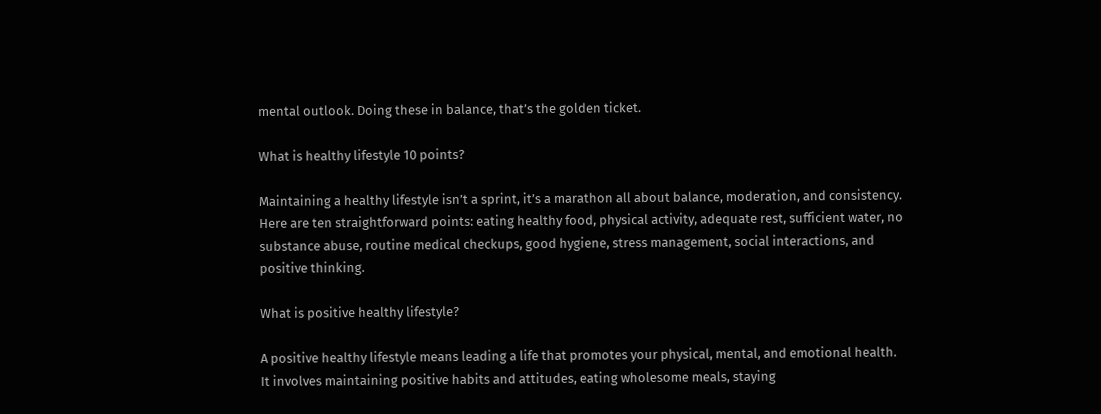mental outlook. Doing these in balance, that’s the golden ticket.

What is healthy lifestyle 10 points?

Maintaining a healthy lifestyle isn’t a sprint, it’s a marathon all about balance, moderation, and consistency. Here are ten straightforward points: eating healthy food, physical activity, adequate rest, sufficient water, no substance abuse, routine medical checkups, good hygiene, stress management, social interactions, and positive thinking.

What is positive healthy lifestyle?

A positive healthy lifestyle means leading a life that promotes your physical, mental, and emotional health. It involves maintaining positive habits and attitudes, eating wholesome meals, staying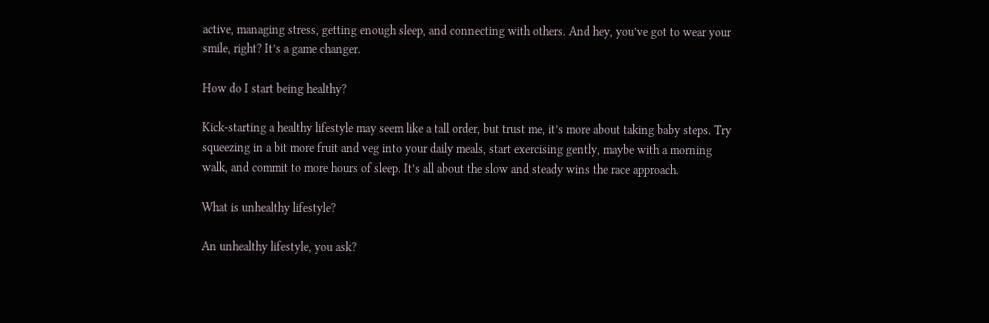active, managing stress, getting enough sleep, and connecting with others. And hey, you’ve got to wear your smile, right? It’s a game changer.

How do I start being healthy?

Kick-starting a healthy lifestyle may seem like a tall order, but trust me, it’s more about taking baby steps. Try squeezing in a bit more fruit and veg into your daily meals, start exercising gently, maybe with a morning walk, and commit to more hours of sleep. It’s all about the slow and steady wins the race approach.

What is unhealthy lifestyle?

An unhealthy lifestyle, you ask?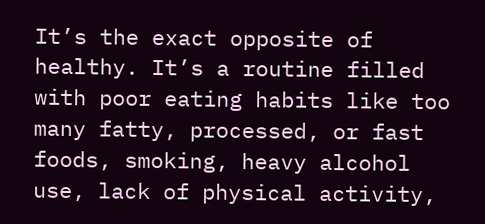It’s the exact opposite of healthy. It’s a routine filled with poor eating habits like too many fatty, processed, or fast foods, smoking, heavy alcohol use, lack of physical activity,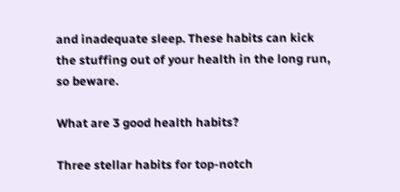and inadequate sleep. These habits can kick the stuffing out of your health in the long run, so beware.

What are 3 good health habits?

Three stellar habits for top-notch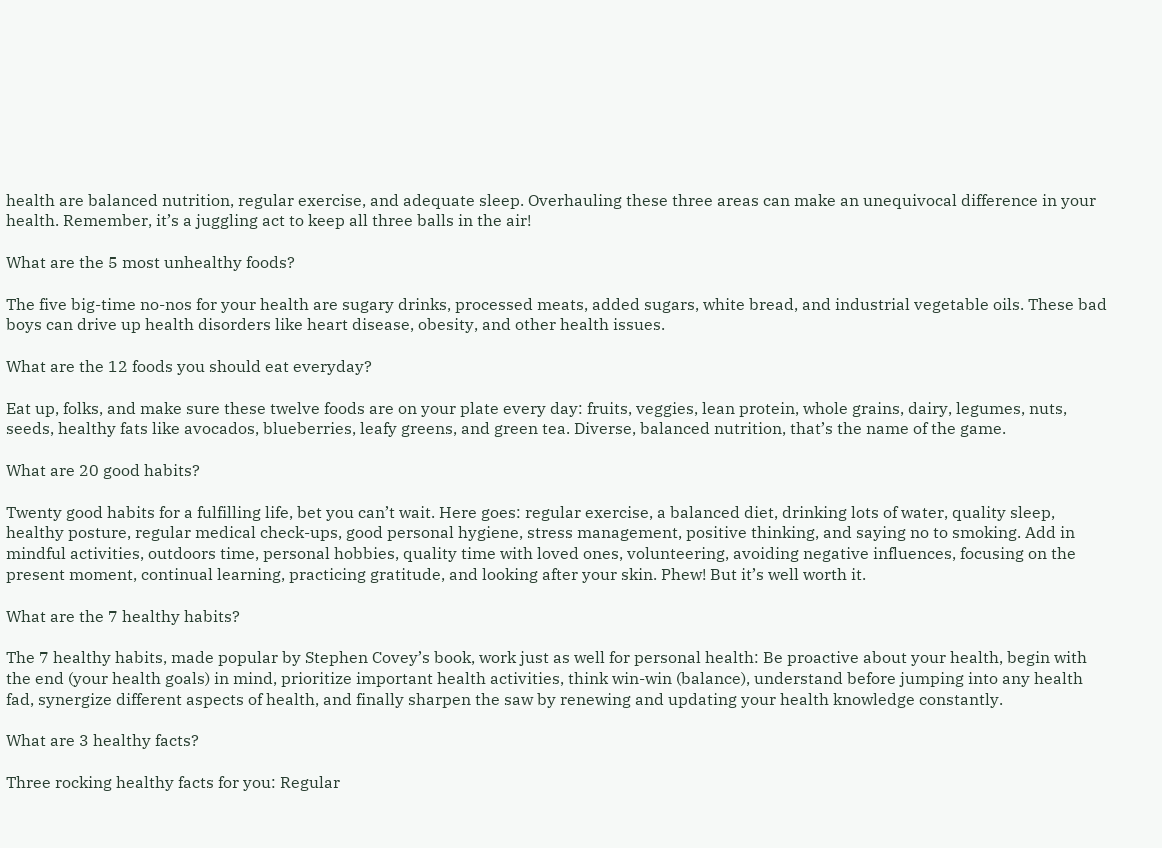health are balanced nutrition, regular exercise, and adequate sleep. Overhauling these three areas can make an unequivocal difference in your health. Remember, it’s a juggling act to keep all three balls in the air!

What are the 5 most unhealthy foods?

The five big-time no-nos for your health are sugary drinks, processed meats, added sugars, white bread, and industrial vegetable oils. These bad boys can drive up health disorders like heart disease, obesity, and other health issues.

What are the 12 foods you should eat everyday?

Eat up, folks, and make sure these twelve foods are on your plate every day: fruits, veggies, lean protein, whole grains, dairy, legumes, nuts, seeds, healthy fats like avocados, blueberries, leafy greens, and green tea. Diverse, balanced nutrition, that’s the name of the game.

What are 20 good habits?

Twenty good habits for a fulfilling life, bet you can’t wait. Here goes: regular exercise, a balanced diet, drinking lots of water, quality sleep, healthy posture, regular medical check-ups, good personal hygiene, stress management, positive thinking, and saying no to smoking. Add in mindful activities, outdoors time, personal hobbies, quality time with loved ones, volunteering, avoiding negative influences, focusing on the present moment, continual learning, practicing gratitude, and looking after your skin. Phew! But it’s well worth it.

What are the 7 healthy habits?

The 7 healthy habits, made popular by Stephen Covey’s book, work just as well for personal health: Be proactive about your health, begin with the end (your health goals) in mind, prioritize important health activities, think win-win (balance), understand before jumping into any health fad, synergize different aspects of health, and finally sharpen the saw by renewing and updating your health knowledge constantly.

What are 3 healthy facts?

Three rocking healthy facts for you: Regular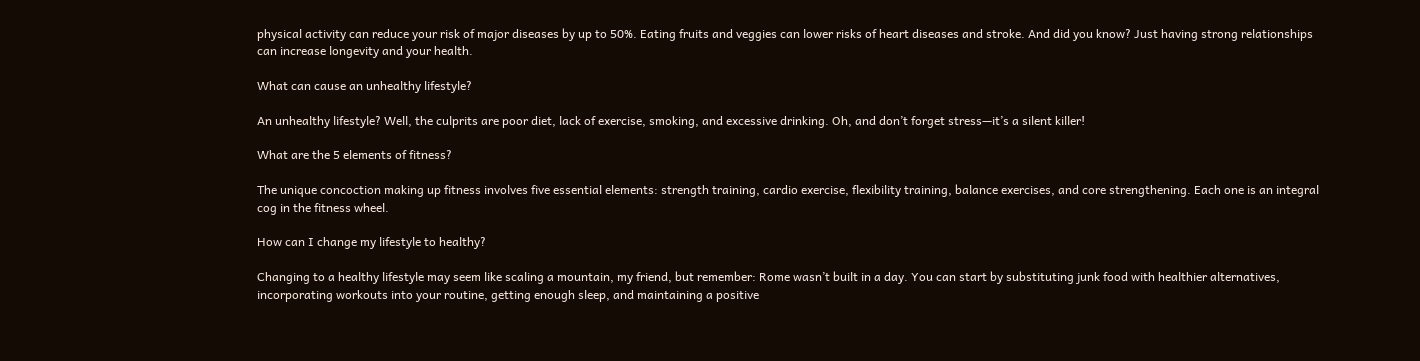physical activity can reduce your risk of major diseases by up to 50%. Eating fruits and veggies can lower risks of heart diseases and stroke. And did you know? Just having strong relationships can increase longevity and your health.

What can cause an unhealthy lifestyle?

An unhealthy lifestyle? Well, the culprits are poor diet, lack of exercise, smoking, and excessive drinking. Oh, and don’t forget stress—it’s a silent killer!

What are the 5 elements of fitness?

The unique concoction making up fitness involves five essential elements: strength training, cardio exercise, flexibility training, balance exercises, and core strengthening. Each one is an integral cog in the fitness wheel.

How can I change my lifestyle to healthy?

Changing to a healthy lifestyle may seem like scaling a mountain, my friend, but remember: Rome wasn’t built in a day. You can start by substituting junk food with healthier alternatives, incorporating workouts into your routine, getting enough sleep, and maintaining a positive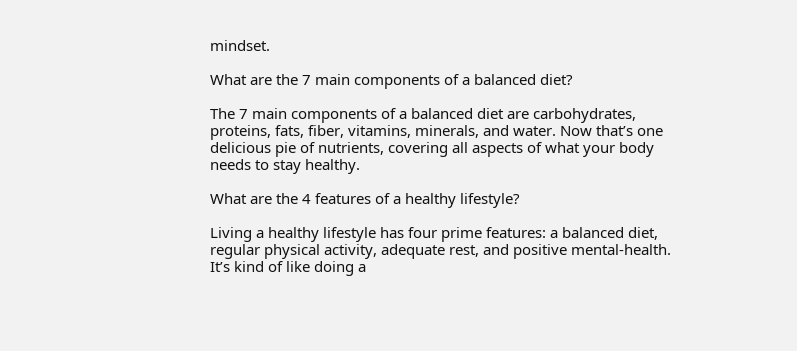mindset.

What are the 7 main components of a balanced diet?

The 7 main components of a balanced diet are carbohydrates, proteins, fats, fiber, vitamins, minerals, and water. Now that’s one delicious pie of nutrients, covering all aspects of what your body needs to stay healthy.

What are the 4 features of a healthy lifestyle?

Living a healthy lifestyle has four prime features: a balanced diet, regular physical activity, adequate rest, and positive mental-health. It’s kind of like doing a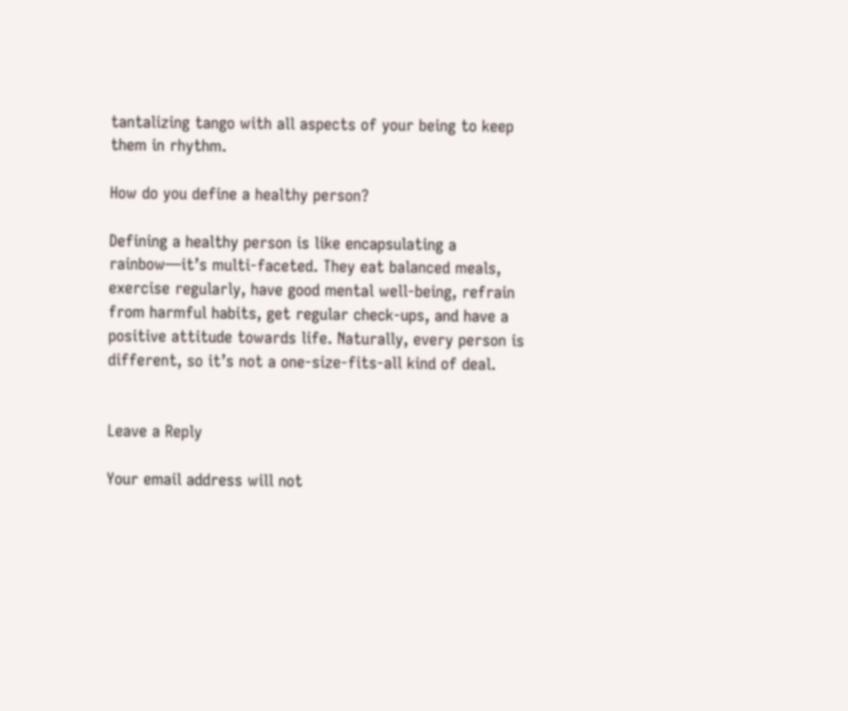tantalizing tango with all aspects of your being to keep them in rhythm.

How do you define a healthy person?

Defining a healthy person is like encapsulating a rainbow—it’s multi-faceted. They eat balanced meals, exercise regularly, have good mental well-being, refrain from harmful habits, get regular check-ups, and have a positive attitude towards life. Naturally, every person is different, so it’s not a one-size-fits-all kind of deal.


Leave a Reply

Your email address will not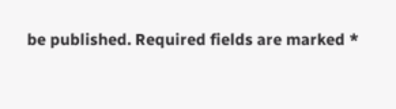be published. Required fields are marked *